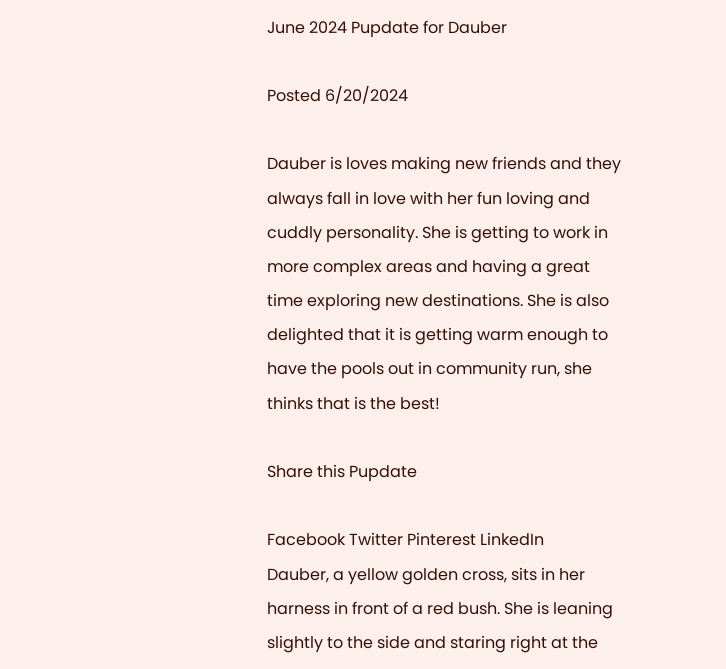June 2024 Pupdate for Dauber

Posted 6/20/2024

Dauber is loves making new friends and they always fall in love with her fun loving and cuddly personality. She is getting to work in more complex areas and having a great time exploring new destinations. She is also delighted that it is getting warm enough to have the pools out in community run, she thinks that is the best!

Share this Pupdate

Facebook Twitter Pinterest LinkedIn
Dauber, a yellow golden cross, sits in her harness in front of a red bush. She is leaning slightly to the side and staring right at the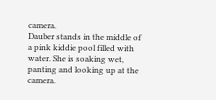camera.
Dauber stands in the middle of a pink kiddie pool filled with water. She is soaking wet, panting and looking up at the camera.